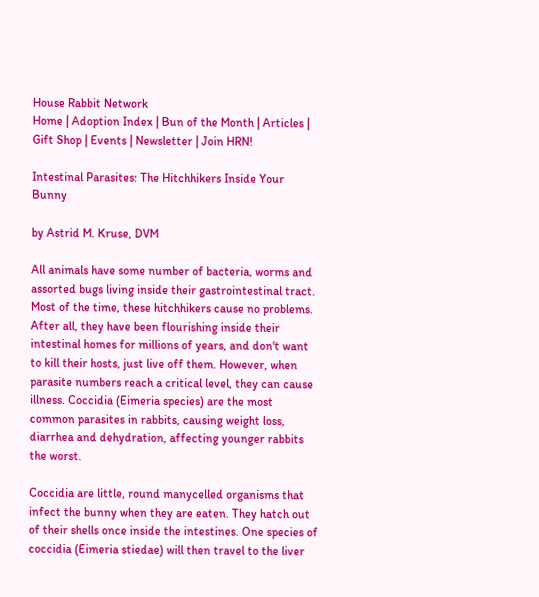House Rabbit Network
Home | Adoption Index | Bun of the Month | Articles | Gift Shop | Events | Newsletter | Join HRN!

Intestinal Parasites: The Hitchhikers Inside Your Bunny

by Astrid M. Kruse, DVM

All animals have some number of bacteria, worms and assorted bugs living inside their gastrointestinal tract. Most of the time, these hitchhikers cause no problems. After all, they have been flourishing inside their intestinal homes for millions of years, and don't want to kill their hosts, just live off them. However, when parasite numbers reach a critical level, they can cause illness. Coccidia (Eimeria species) are the most common parasites in rabbits, causing weight loss, diarrhea and dehydration, affecting younger rabbits the worst.

Coccidia are little, round manycelled organisms that infect the bunny when they are eaten. They hatch out of their shells once inside the intestines. One species of coccidia (Eimeria stiedae) will then travel to the liver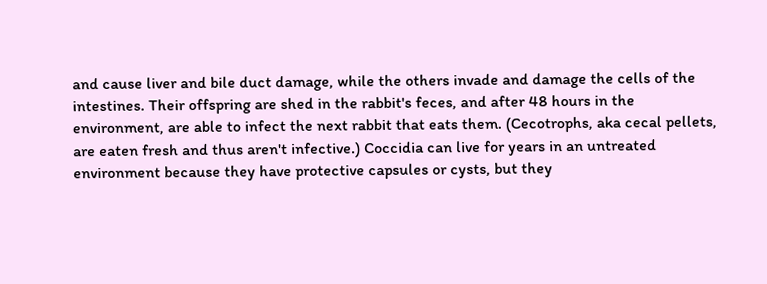and cause liver and bile duct damage, while the others invade and damage the cells of the intestines. Their offspring are shed in the rabbit's feces, and after 48 hours in the environment, are able to infect the next rabbit that eats them. (Cecotrophs, aka cecal pellets, are eaten fresh and thus aren't infective.) Coccidia can live for years in an untreated environment because they have protective capsules or cysts, but they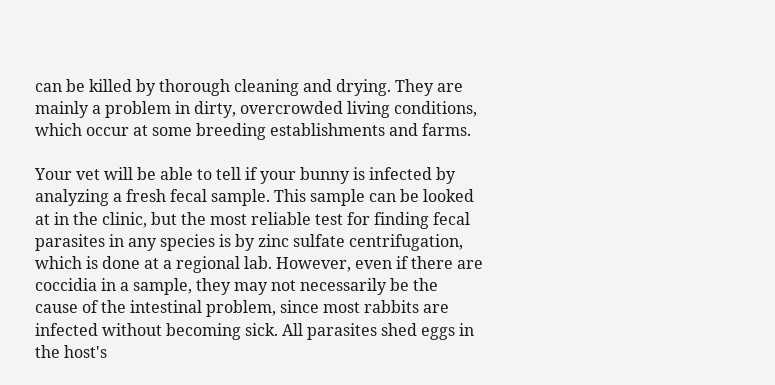can be killed by thorough cleaning and drying. They are mainly a problem in dirty, overcrowded living conditions, which occur at some breeding establishments and farms.

Your vet will be able to tell if your bunny is infected by analyzing a fresh fecal sample. This sample can be looked at in the clinic, but the most reliable test for finding fecal parasites in any species is by zinc sulfate centrifugation, which is done at a regional lab. However, even if there are coccidia in a sample, they may not necessarily be the cause of the intestinal problem, since most rabbits are infected without becoming sick. All parasites shed eggs in the host's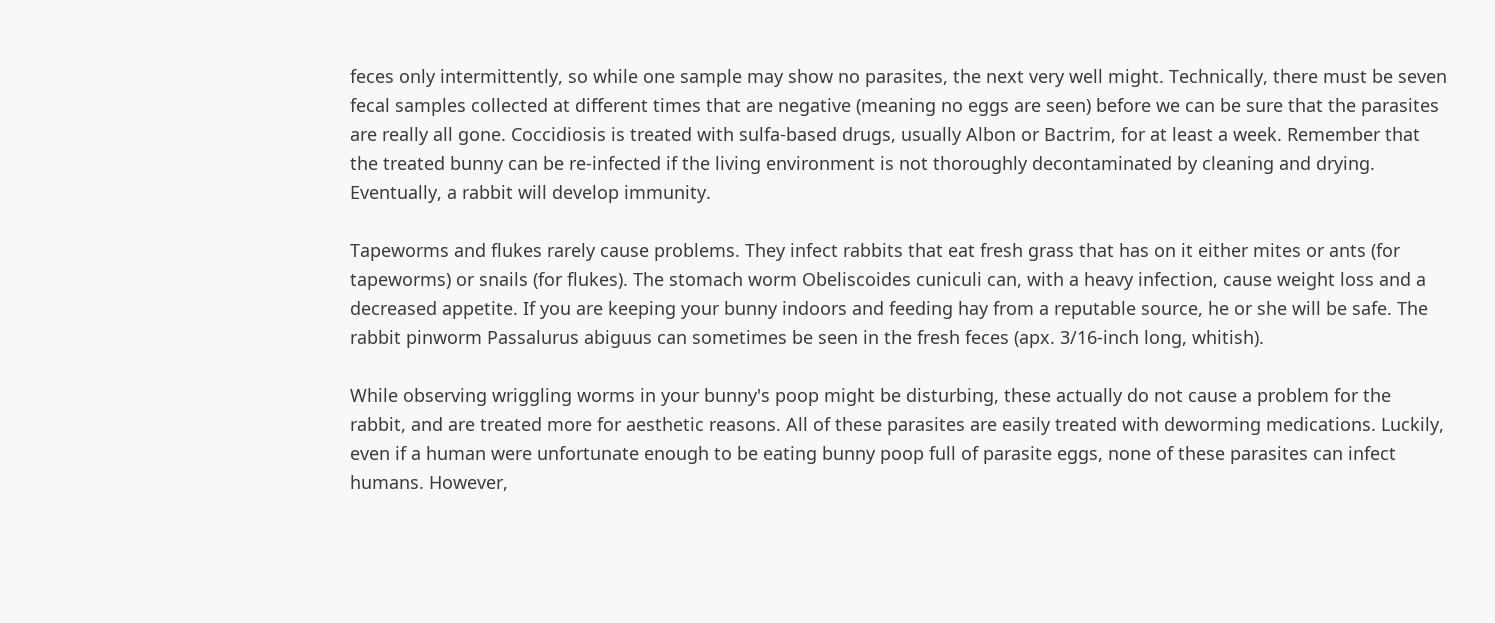feces only intermittently, so while one sample may show no parasites, the next very well might. Technically, there must be seven fecal samples collected at different times that are negative (meaning no eggs are seen) before we can be sure that the parasites are really all gone. Coccidiosis is treated with sulfa-based drugs, usually Albon or Bactrim, for at least a week. Remember that the treated bunny can be re-infected if the living environment is not thoroughly decontaminated by cleaning and drying. Eventually, a rabbit will develop immunity.

Tapeworms and flukes rarely cause problems. They infect rabbits that eat fresh grass that has on it either mites or ants (for tapeworms) or snails (for flukes). The stomach worm Obeliscoides cuniculi can, with a heavy infection, cause weight loss and a decreased appetite. If you are keeping your bunny indoors and feeding hay from a reputable source, he or she will be safe. The rabbit pinworm Passalurus abiguus can sometimes be seen in the fresh feces (apx. 3/16-inch long, whitish).

While observing wriggling worms in your bunny's poop might be disturbing, these actually do not cause a problem for the rabbit, and are treated more for aesthetic reasons. All of these parasites are easily treated with deworming medications. Luckily, even if a human were unfortunate enough to be eating bunny poop full of parasite eggs, none of these parasites can infect humans. However,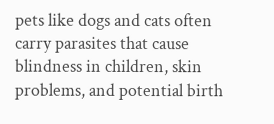pets like dogs and cats often carry parasites that cause blindness in children, skin problems, and potential birth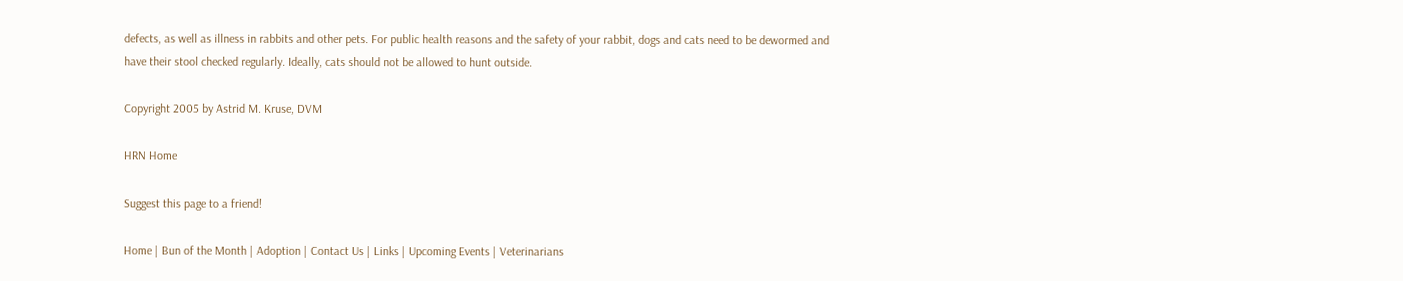defects, as well as illness in rabbits and other pets. For public health reasons and the safety of your rabbit, dogs and cats need to be dewormed and have their stool checked regularly. Ideally, cats should not be allowed to hunt outside.

Copyright 2005 by Astrid M. Kruse, DVM

HRN Home

Suggest this page to a friend!

Home | Bun of the Month | Adoption | Contact Us | Links | Upcoming Events | Veterinarians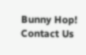Bunny Hop!
Contact Us